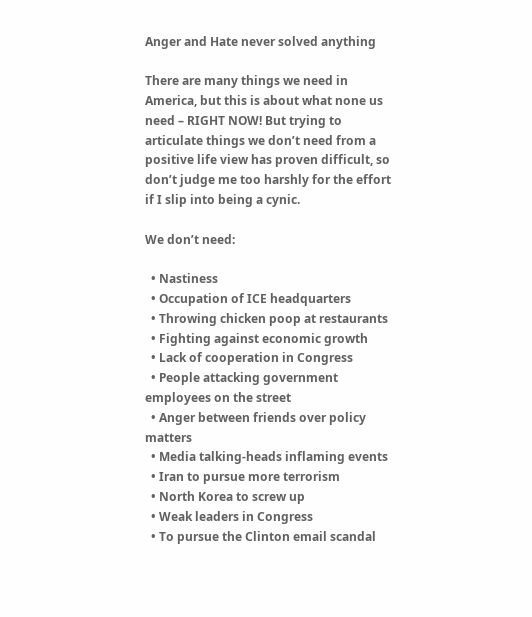Anger and Hate never solved anything

There are many things we need in America, but this is about what none us need – RIGHT NOW! But trying to articulate things we don’t need from a positive life view has proven difficult, so don’t judge me too harshly for the effort if I slip into being a cynic.

We don’t need:

  • Nastiness
  • Occupation of ICE headquarters
  • Throwing chicken poop at restaurants
  • Fighting against economic growth
  • Lack of cooperation in Congress
  • People attacking government employees on the street
  • Anger between friends over policy matters
  • Media talking-heads inflaming events
  • Iran to pursue more terrorism
  • North Korea to screw up
  • Weak leaders in Congress
  • To pursue the Clinton email scandal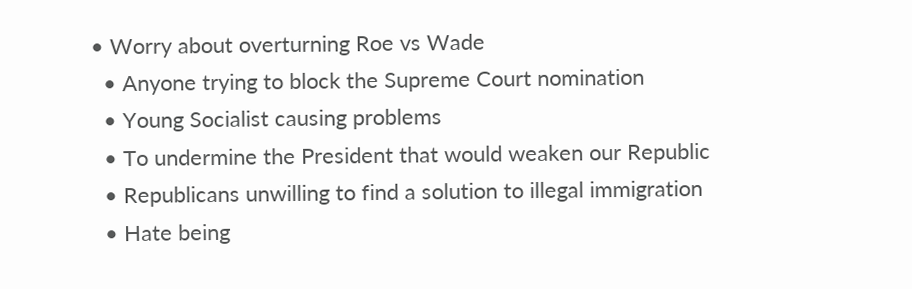• Worry about overturning Roe vs Wade
  • Anyone trying to block the Supreme Court nomination
  • Young Socialist causing problems
  • To undermine the President that would weaken our Republic
  • Republicans unwilling to find a solution to illegal immigration
  • Hate being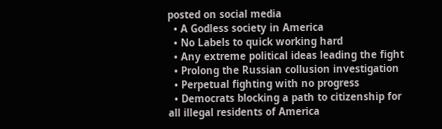posted on social media
  • A Godless society in America
  • No Labels to quick working hard
  • Any extreme political ideas leading the fight
  • Prolong the Russian collusion investigation
  • Perpetual fighting with no progress
  • Democrats blocking a path to citizenship for all illegal residents of America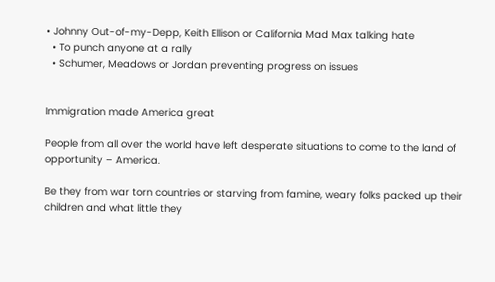• Johnny Out-of-my-Depp, Keith Ellison or California Mad Max talking hate
  • To punch anyone at a rally
  • Schumer, Meadows or Jordan preventing progress on issues


Immigration made America great

People from all over the world have left desperate situations to come to the land of opportunity – America.

Be they from war torn countries or starving from famine, weary folks packed up their children and what little they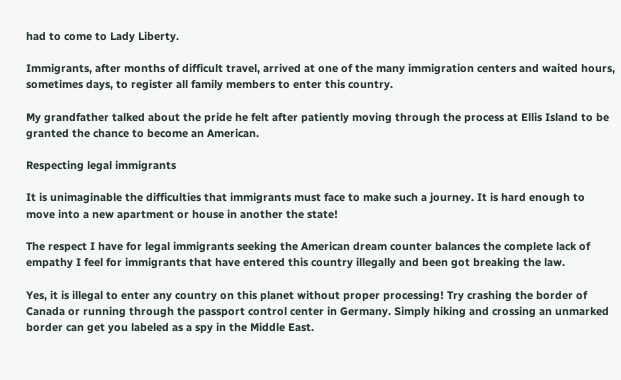had to come to Lady Liberty.

Immigrants, after months of difficult travel, arrived at one of the many immigration centers and waited hours, sometimes days, to register all family members to enter this country.

My grandfather talked about the pride he felt after patiently moving through the process at Ellis Island to be granted the chance to become an American.

Respecting legal immigrants

It is unimaginable the difficulties that immigrants must face to make such a journey. It is hard enough to move into a new apartment or house in another the state!

The respect I have for legal immigrants seeking the American dream counter balances the complete lack of empathy I feel for immigrants that have entered this country illegally and been got breaking the law.

Yes, it is illegal to enter any country on this planet without proper processing! Try crashing the border of Canada or running through the passport control center in Germany. Simply hiking and crossing an unmarked border can get you labeled as a spy in the Middle East.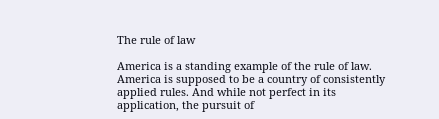The rule of law

America is a standing example of the rule of law. America is supposed to be a country of consistently applied rules. And while not perfect in its application, the pursuit of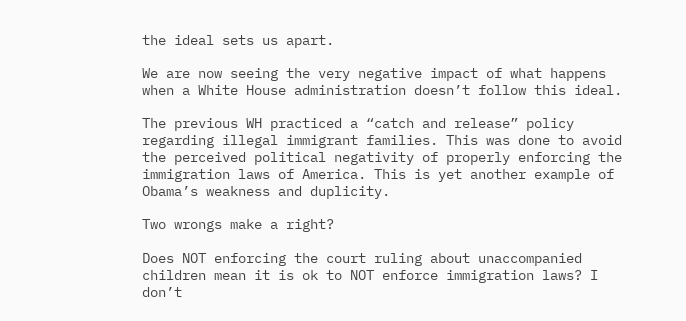the ideal sets us apart.

We are now seeing the very negative impact of what happens when a White House administration doesn’t follow this ideal.

The previous WH practiced a “catch and release” policy regarding illegal immigrant families. This was done to avoid the perceived political negativity of properly enforcing the immigration laws of America. This is yet another example of Obama’s weakness and duplicity.

Two wrongs make a right?

Does NOT enforcing the court ruling about unaccompanied children mean it is ok to NOT enforce immigration laws? I don’t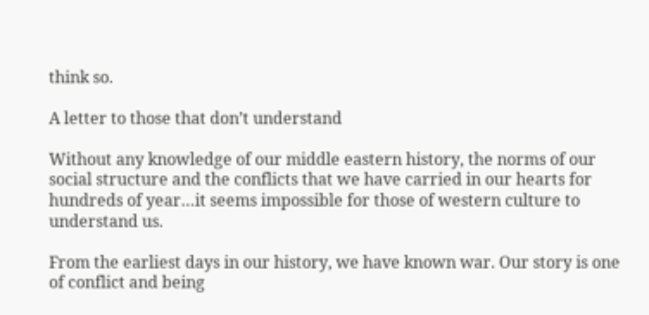think so.

A letter to those that don’t understand

Without any knowledge of our middle eastern history, the norms of our social structure and the conflicts that we have carried in our hearts for hundreds of year…it seems impossible for those of western culture to understand us.

From the earliest days in our history, we have known war. Our story is one of conflict and being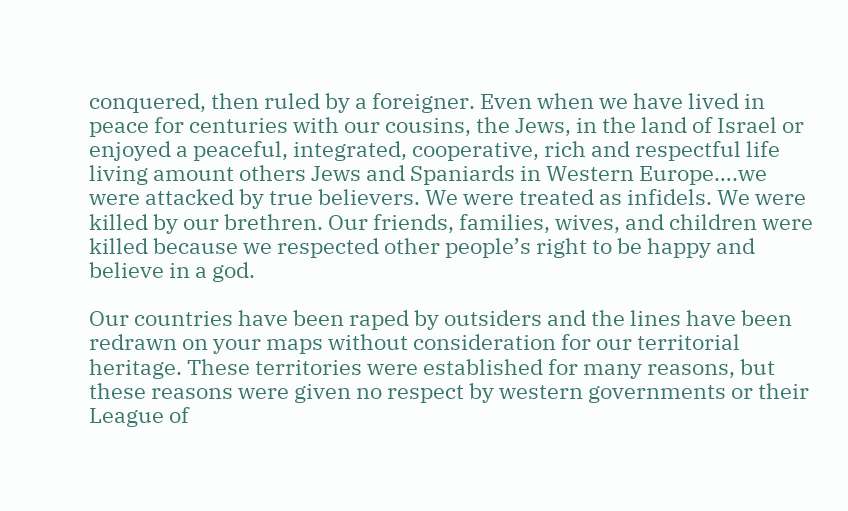conquered, then ruled by a foreigner. Even when we have lived in peace for centuries with our cousins, the Jews, in the land of Israel or enjoyed a peaceful, integrated, cooperative, rich and respectful life living amount others Jews and Spaniards in Western Europe….we were attacked by true believers. We were treated as infidels. We were killed by our brethren. Our friends, families, wives, and children were killed because we respected other people’s right to be happy and believe in a god.

Our countries have been raped by outsiders and the lines have been redrawn on your maps without consideration for our territorial heritage. These territories were established for many reasons, but these reasons were given no respect by western governments or their League of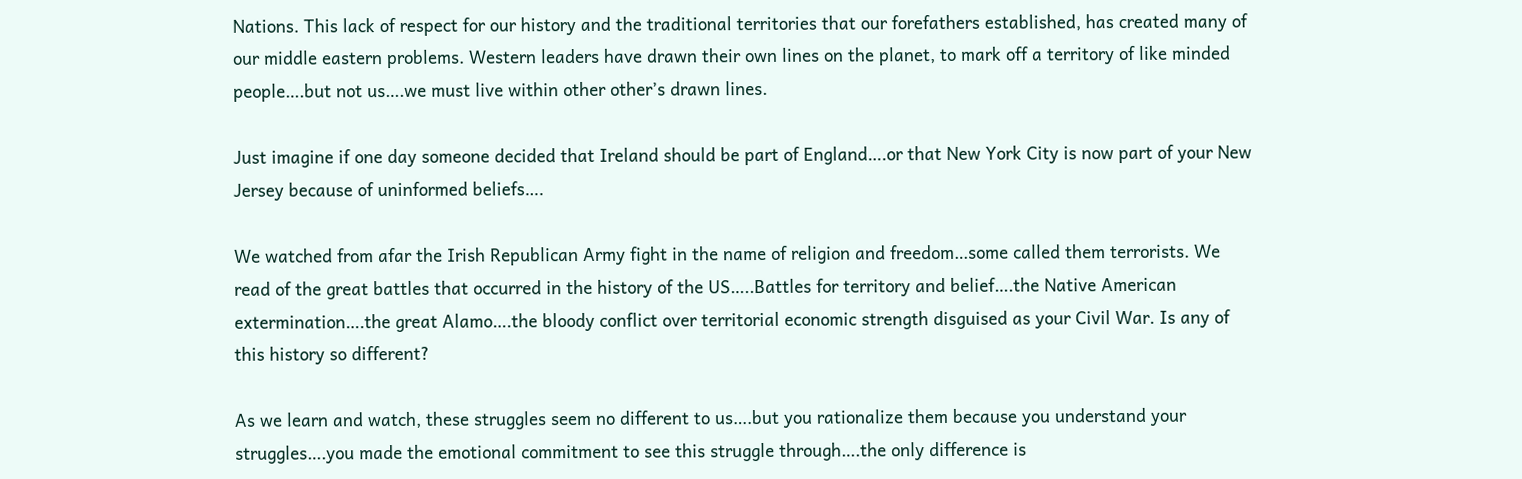Nations. This lack of respect for our history and the traditional territories that our forefathers established, has created many of our middle eastern problems. Western leaders have drawn their own lines on the planet, to mark off a territory of like minded people….but not us….we must live within other other’s drawn lines.

Just imagine if one day someone decided that Ireland should be part of England….or that New York City is now part of your New Jersey because of uninformed beliefs….

We watched from afar the Irish Republican Army fight in the name of religion and freedom…some called them terrorists. We read of the great battles that occurred in the history of the US…..Battles for territory and belief….the Native American extermination….the great Alamo….the bloody conflict over territorial economic strength disguised as your Civil War. Is any of this history so different?

As we learn and watch, these struggles seem no different to us….but you rationalize them because you understand your struggles….you made the emotional commitment to see this struggle through….the only difference is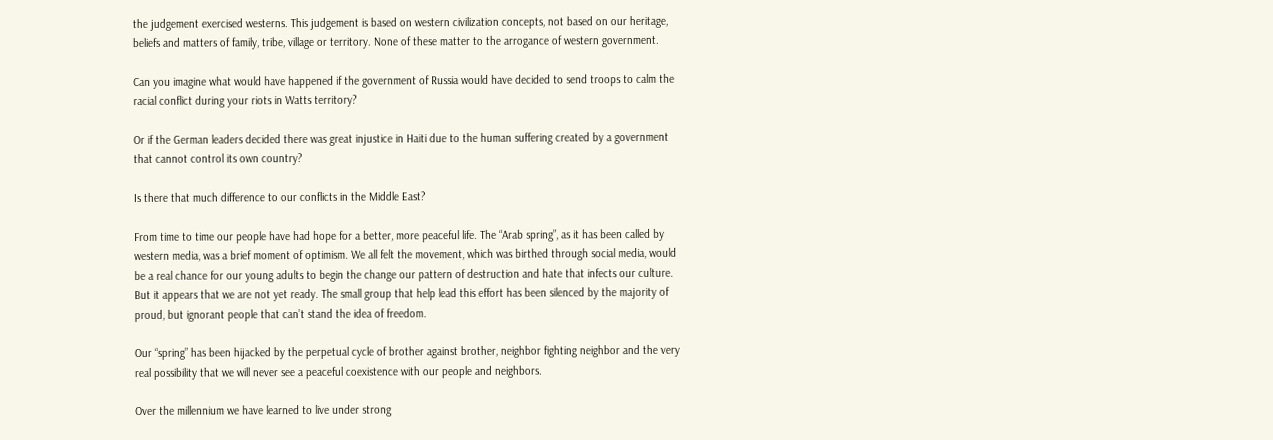the judgement exercised westerns. This judgement is based on western civilization concepts, not based on our heritage, beliefs and matters of family, tribe, village or territory. None of these matter to the arrogance of western government.

Can you imagine what would have happened if the government of Russia would have decided to send troops to calm the racial conflict during your riots in Watts territory?

Or if the German leaders decided there was great injustice in Haiti due to the human suffering created by a government that cannot control its own country?

Is there that much difference to our conflicts in the Middle East?

From time to time our people have had hope for a better, more peaceful life. The “Arab spring”, as it has been called by western media, was a brief moment of optimism. We all felt the movement, which was birthed through social media, would be a real chance for our young adults to begin the change our pattern of destruction and hate that infects our culture. But it appears that we are not yet ready. The small group that help lead this effort has been silenced by the majority of proud, but ignorant people that can’t stand the idea of freedom.

Our “spring” has been hijacked by the perpetual cycle of brother against brother, neighbor fighting neighbor and the very real possibility that we will never see a peaceful coexistence with our people and neighbors.

Over the millennium we have learned to live under strong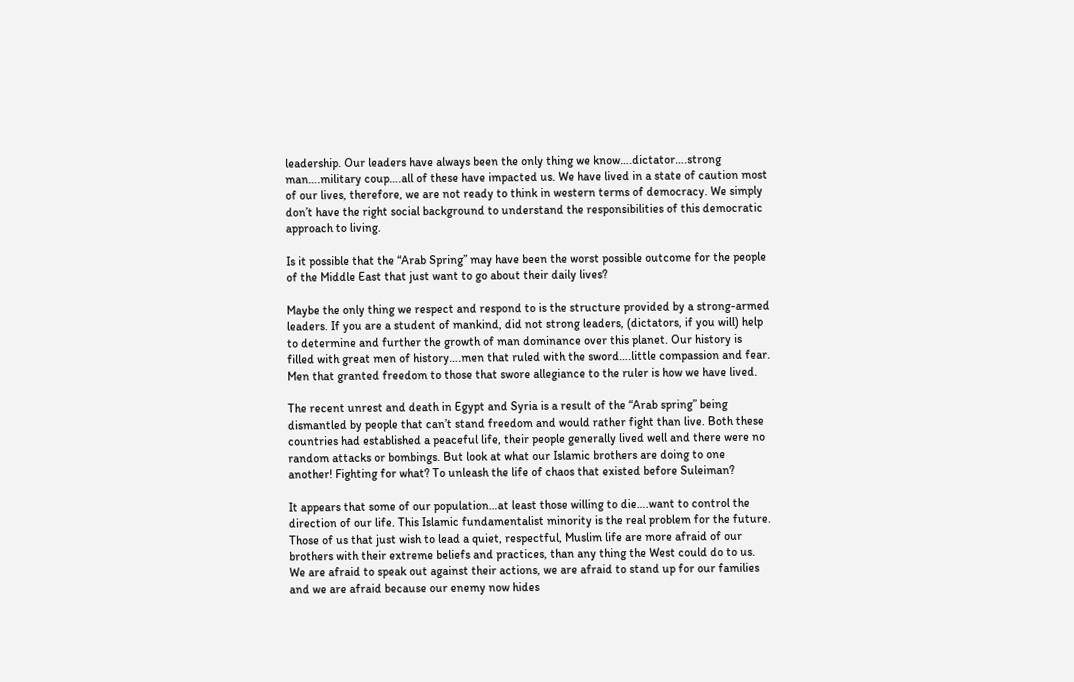leadership. Our leaders have always been the only thing we know….dictator….strong man….military coup….all of these have impacted us. We have lived in a state of caution most of our lives, therefore, we are not ready to think in western terms of democracy. We simply don’t have the right social background to understand the responsibilities of this democratic approach to living.

Is it possible that the “Arab Spring” may have been the worst possible outcome for the people of the Middle East that just want to go about their daily lives?

Maybe the only thing we respect and respond to is the structure provided by a strong-armed leaders. If you are a student of mankind, did not strong leaders, (dictators, if you will) help to determine and further the growth of man dominance over this planet. Our history is filled with great men of history….men that ruled with the sword….little compassion and fear. Men that granted freedom to those that swore allegiance to the ruler is how we have lived.

The recent unrest and death in Egypt and Syria is a result of the “Arab spring” being dismantled by people that can’t stand freedom and would rather fight than live. Both these countries had established a peaceful life, their people generally lived well and there were no random attacks or bombings. But look at what our Islamic brothers are doing to one another! Fighting for what? To unleash the life of chaos that existed before Suleiman?

It appears that some of our population…at least those willing to die….want to control the direction of our life. This Islamic fundamentalist minority is the real problem for the future. Those of us that just wish to lead a quiet, respectful, Muslim life are more afraid of our brothers with their extreme beliefs and practices, than any thing the West could do to us. We are afraid to speak out against their actions, we are afraid to stand up for our families and we are afraid because our enemy now hides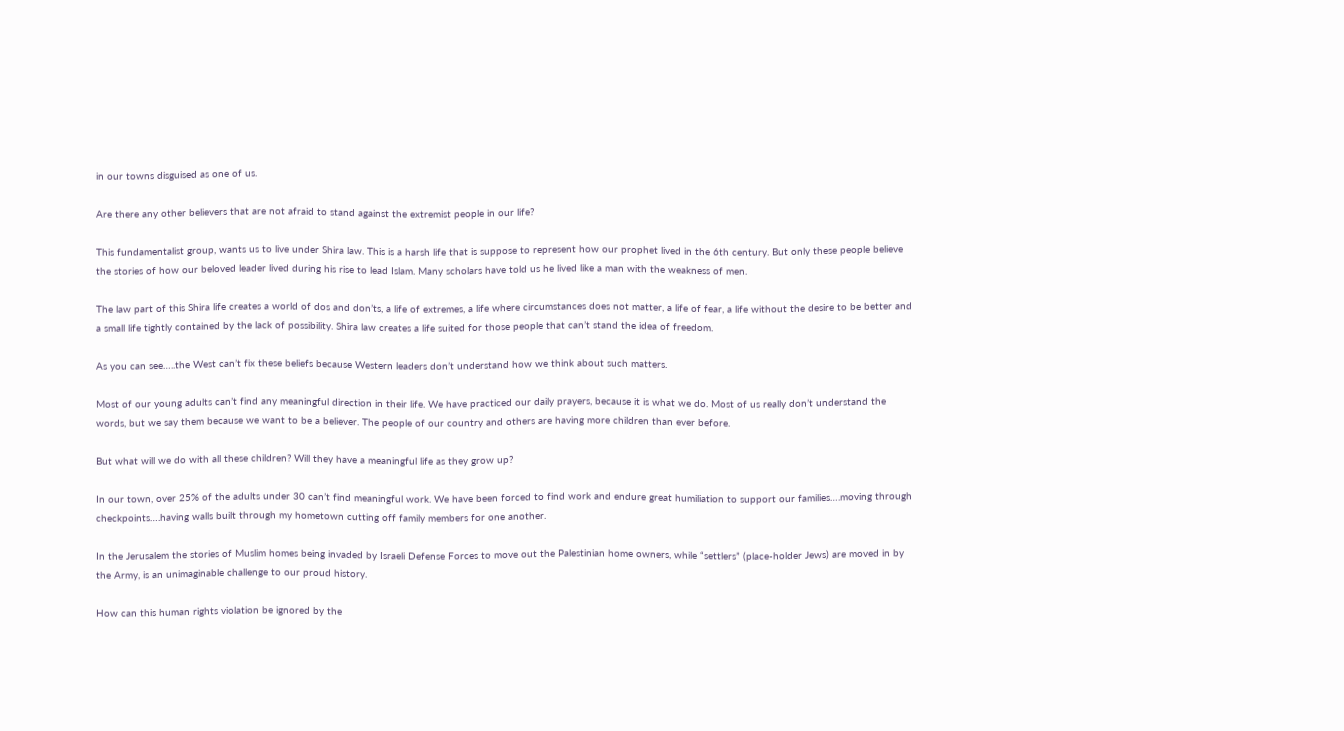in our towns disguised as one of us.

Are there any other believers that are not afraid to stand against the extremist people in our life?

This fundamentalist group, wants us to live under Shira law. This is a harsh life that is suppose to represent how our prophet lived in the 6th century. But only these people believe the stories of how our beloved leader lived during his rise to lead Islam. Many scholars have told us he lived like a man with the weakness of men.

The law part of this Shira life creates a world of dos and don’ts, a life of extremes, a life where circumstances does not matter, a life of fear, a life without the desire to be better and a small life tightly contained by the lack of possibility. Shira law creates a life suited for those people that can’t stand the idea of freedom.

As you can see…..the West can’t fix these beliefs because Western leaders don’t understand how we think about such matters.

Most of our young adults can’t find any meaningful direction in their life. We have practiced our daily prayers, because it is what we do. Most of us really don’t understand the words, but we say them because we want to be a believer. The people of our country and others are having more children than ever before.

But what will we do with all these children? Will they have a meaningful life as they grow up?

In our town, over 25% of the adults under 30 can’t find meaningful work. We have been forced to find work and endure great humiliation to support our families….moving through checkpoints….having walls built through my hometown cutting off family members for one another.

In the Jerusalem the stories of Muslim homes being invaded by Israeli Defense Forces to move out the Palestinian home owners, while “settlers” (place-holder Jews) are moved in by the Army, is an unimaginable challenge to our proud history.

How can this human rights violation be ignored by the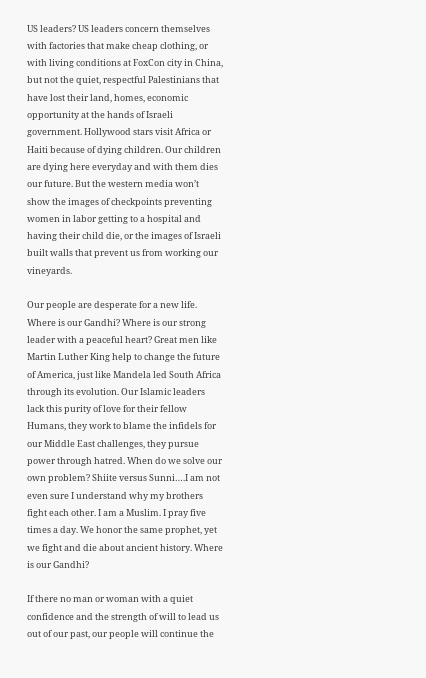US leaders? US leaders concern themselves with factories that make cheap clothing, or with living conditions at FoxCon city in China, but not the quiet, respectful Palestinians that have lost their land, homes, economic opportunity at the hands of Israeli government. Hollywood stars visit Africa or Haiti because of dying children. Our children are dying here everyday and with them dies our future. But the western media won’t show the images of checkpoints preventing women in labor getting to a hospital and having their child die, or the images of Israeli built walls that prevent us from working our vineyards.

Our people are desperate for a new life. Where is our Gandhi? Where is our strong leader with a peaceful heart? Great men like Martin Luther King help to change the future of America, just like Mandela led South Africa through its evolution. Our Islamic leaders lack this purity of love for their fellow Humans, they work to blame the infidels for our Middle East challenges, they pursue power through hatred. When do we solve our own problem? Shiite versus Sunni….I am not even sure I understand why my brothers fight each other. I am a Muslim. I pray five times a day. We honor the same prophet, yet we fight and die about ancient history. Where is our Gandhi?

If there no man or woman with a quiet confidence and the strength of will to lead us out of our past, our people will continue the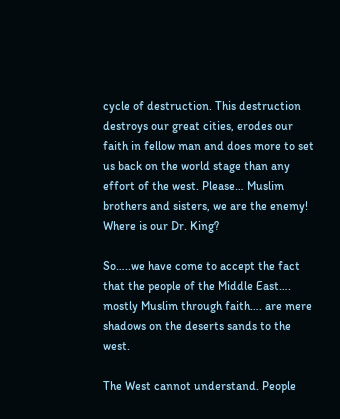cycle of destruction. This destruction destroys our great cities, erodes our faith in fellow man and does more to set us back on the world stage than any effort of the west. Please… Muslim brothers and sisters, we are the enemy! Where is our Dr. King?

So…..we have come to accept the fact that the people of the Middle East…. mostly Muslim through faith…. are mere shadows on the deserts sands to the west.

The West cannot understand. People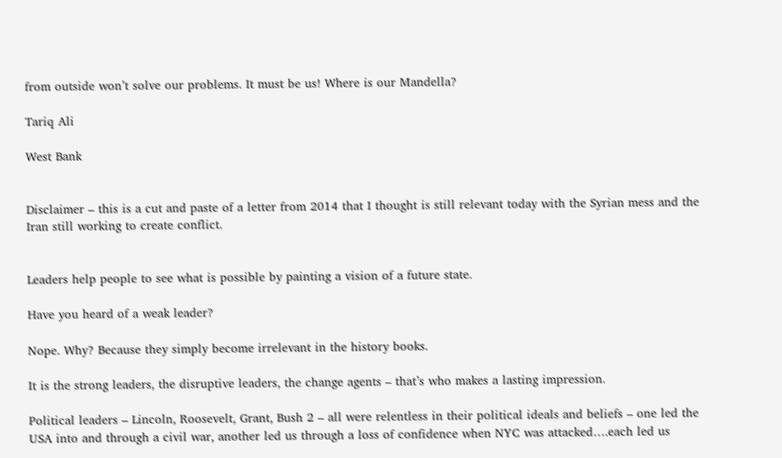from outside won’t solve our problems. It must be us! Where is our Mandella?

Tariq Ali

West Bank


Disclaimer – this is a cut and paste of a letter from 2014 that I thought is still relevant today with the Syrian mess and the Iran still working to create conflict.


Leaders help people to see what is possible by painting a vision of a future state.

Have you heard of a weak leader?

Nope. Why? Because they simply become irrelevant in the history books.

It is the strong leaders, the disruptive leaders, the change agents – that’s who makes a lasting impression.

Political leaders – Lincoln, Roosevelt, Grant, Bush 2 – all were relentless in their political ideals and beliefs – one led the USA into and through a civil war, another led us through a loss of confidence when NYC was attacked….each led us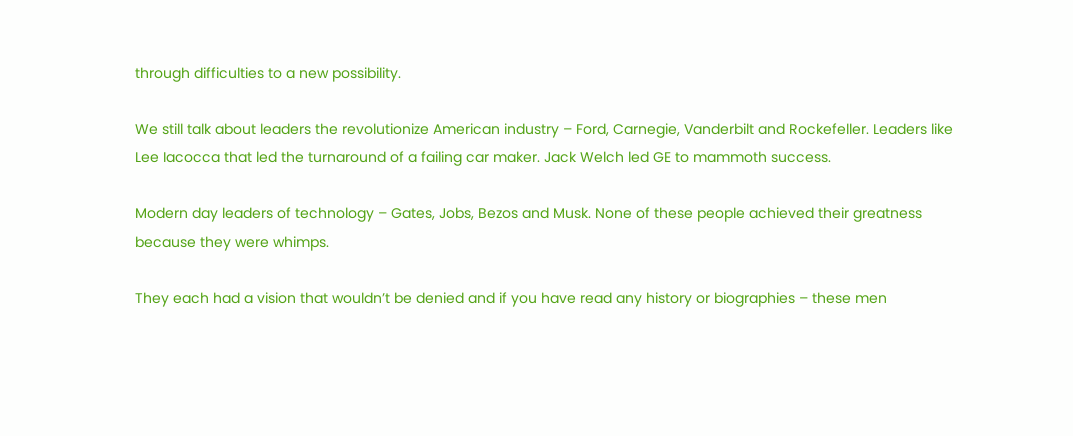through difficulties to a new possibility.

We still talk about leaders the revolutionize American industry – Ford, Carnegie, Vanderbilt and Rockefeller. Leaders like Lee Iacocca that led the turnaround of a failing car maker. Jack Welch led GE to mammoth success.

Modern day leaders of technology – Gates, Jobs, Bezos and Musk. None of these people achieved their greatness because they were whimps.

They each had a vision that wouldn’t be denied and if you have read any history or biographies – these men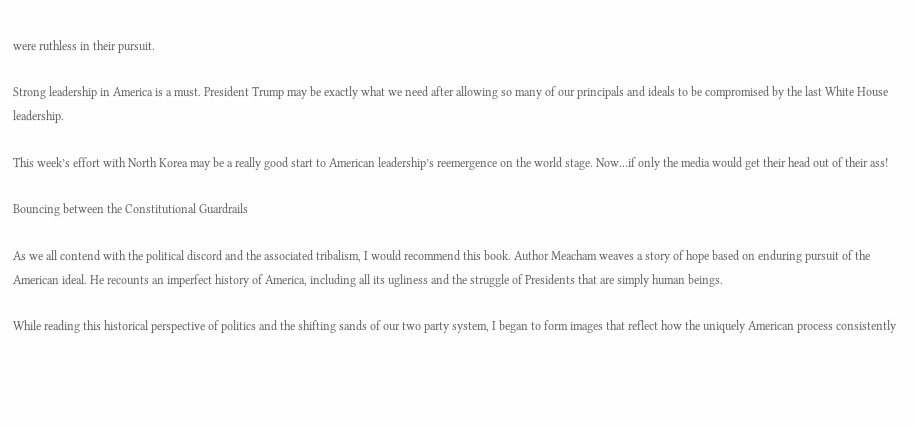were ruthless in their pursuit.

Strong leadership in America is a must. President Trump may be exactly what we need after allowing so many of our principals and ideals to be compromised by the last White House leadership.

This week’s effort with North Korea may be a really good start to American leadership’s reemergence on the world stage. Now…if only the media would get their head out of their ass!

Bouncing between the Constitutional Guardrails

As we all contend with the political discord and the associated tribalism, I would recommend this book. Author Meacham weaves a story of hope based on enduring pursuit of the American ideal. He recounts an imperfect history of America, including all its ugliness and the struggle of Presidents that are simply human beings.

While reading this historical perspective of politics and the shifting sands of our two party system, I began to form images that reflect how the uniquely American process consistently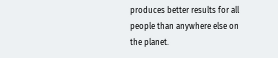produces better results for all people than anywhere else on the planet.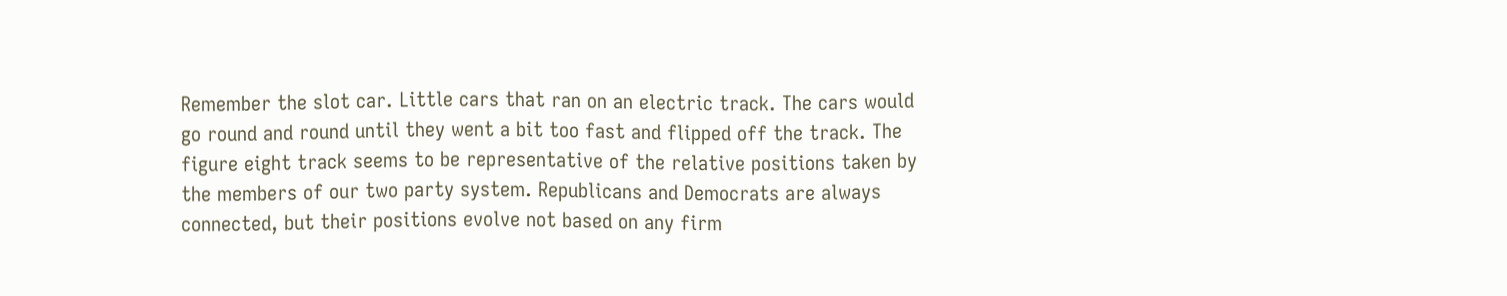Remember the slot car. Little cars that ran on an electric track. The cars would go round and round until they went a bit too fast and flipped off the track. The figure eight track seems to be representative of the relative positions taken by the members of our two party system. Republicans and Democrats are always connected, but their positions evolve not based on any firm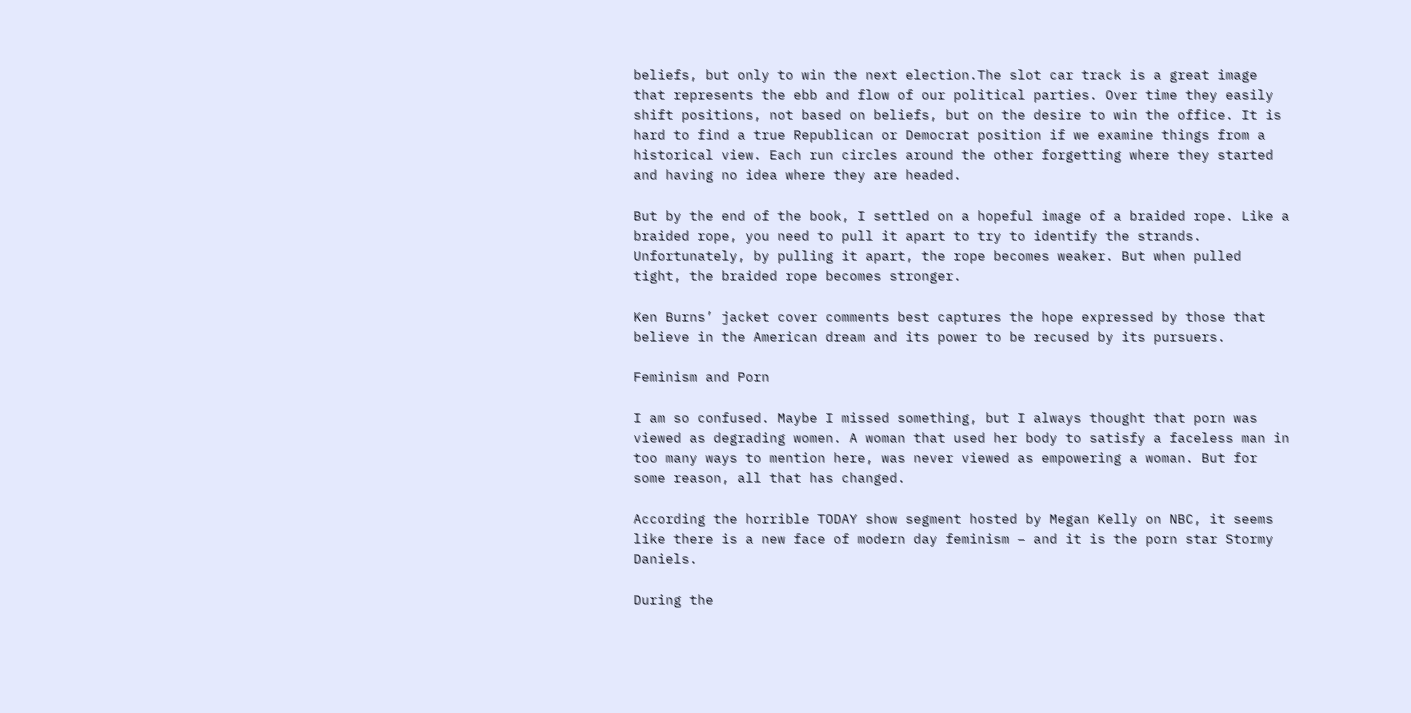beliefs, but only to win the next election.The slot car track is a great image that represents the ebb and flow of our political parties. Over time they easily shift positions, not based on beliefs, but on the desire to win the office. It is hard to find a true Republican or Democrat position if we examine things from a historical view. Each run circles around the other forgetting where they started and having no idea where they are headed.

But by the end of the book, I settled on a hopeful image of a braided rope. Like a braided rope, you need to pull it apart to try to identify the strands. Unfortunately, by pulling it apart, the rope becomes weaker. But when pulled tight, the braided rope becomes stronger.

Ken Burns’ jacket cover comments best captures the hope expressed by those that believe in the American dream and its power to be recused by its pursuers.

Feminism and Porn

I am so confused. Maybe I missed something, but I always thought that porn was viewed as degrading women. A woman that used her body to satisfy a faceless man in too many ways to mention here, was never viewed as empowering a woman. But for some reason, all that has changed.

According the horrible TODAY show segment hosted by Megan Kelly on NBC, it seems like there is a new face of modern day feminism – and it is the porn star Stormy Daniels.

During the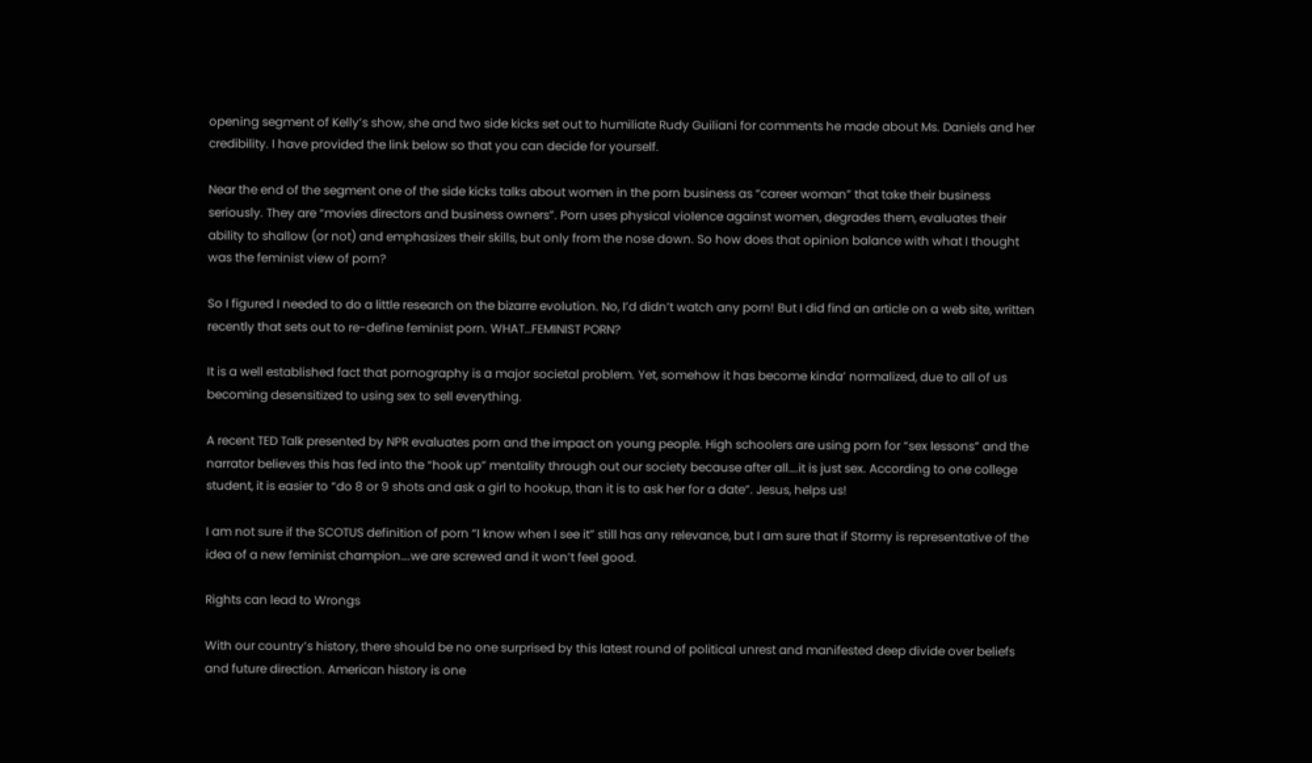opening segment of Kelly’s show, she and two side kicks set out to humiliate Rudy Guiliani for comments he made about Ms. Daniels and her credibility. I have provided the link below so that you can decide for yourself.

Near the end of the segment one of the side kicks talks about women in the porn business as “career woman” that take their business seriously. They are “movies directors and business owners”. Porn uses physical violence against women, degrades them, evaluates their ability to shallow (or not) and emphasizes their skills, but only from the nose down. So how does that opinion balance with what I thought was the feminist view of porn?

So I figured I needed to do a little research on the bizarre evolution. No, I’d didn’t watch any porn! But I did find an article on a web site, written recently that sets out to re-define feminist porn. WHAT…FEMINIST PORN?

It is a well established fact that pornography is a major societal problem. Yet, somehow it has become kinda’ normalized, due to all of us becoming desensitized to using sex to sell everything.

A recent TED Talk presented by NPR evaluates porn and the impact on young people. High schoolers are using porn for “sex lessons” and the narrator believes this has fed into the “hook up” mentality through out our society because after all….it is just sex. According to one college student, it is easier to “do 8 or 9 shots and ask a girl to hookup, than it is to ask her for a date”. Jesus, helps us!

I am not sure if the SCOTUS definition of porn “I know when I see it” still has any relevance, but I am sure that if Stormy is representative of the idea of a new feminist champion….we are screwed and it won’t feel good.

Rights can lead to Wrongs

With our country’s history, there should be no one surprised by this latest round of political unrest and manifested deep divide over beliefs and future direction. American history is one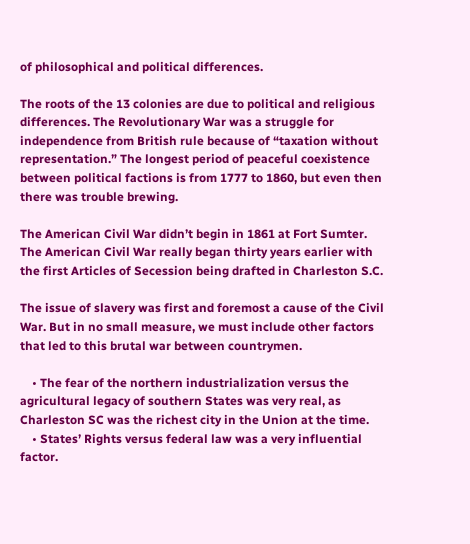of philosophical and political differences.

The roots of the 13 colonies are due to political and religious differences. The Revolutionary War was a struggle for independence from British rule because of “taxation without representation.” The longest period of peaceful coexistence between political factions is from 1777 to 1860, but even then there was trouble brewing.

The American Civil War didn’t begin in 1861 at Fort Sumter. The American Civil War really began thirty years earlier with the first Articles of Secession being drafted in Charleston S.C.

The issue of slavery was first and foremost a cause of the Civil War. But in no small measure, we must include other factors that led to this brutal war between countrymen.

    • The fear of the northern industrialization versus the agricultural legacy of southern States was very real, as Charleston SC was the richest city in the Union at the time.
    • States’ Rights versus federal law was a very influential factor.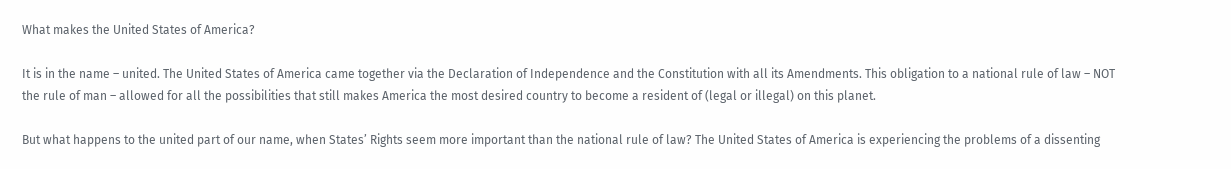What makes the United States of America?

It is in the name – united. The United States of America came together via the Declaration of Independence and the Constitution with all its Amendments. This obligation to a national rule of law – NOT the rule of man – allowed for all the possibilities that still makes America the most desired country to become a resident of (legal or illegal) on this planet.

But what happens to the united part of our name, when States’ Rights seem more important than the national rule of law? The United States of America is experiencing the problems of a dissenting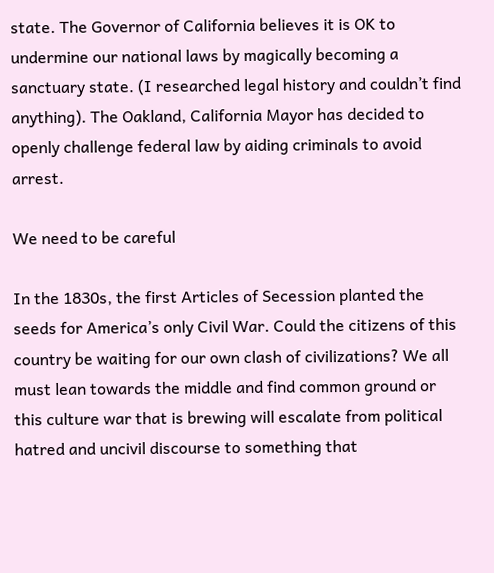state. The Governor of California believes it is OK to undermine our national laws by magically becoming a sanctuary state. (I researched legal history and couldn’t find anything). The Oakland, California Mayor has decided to openly challenge federal law by aiding criminals to avoid arrest.

We need to be careful

In the 1830s, the first Articles of Secession planted the seeds for America’s only Civil War. Could the citizens of this country be waiting for our own clash of civilizations? We all must lean towards the middle and find common ground or this culture war that is brewing will escalate from political hatred and uncivil discourse to something that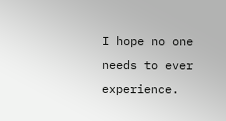I hope no one needs to ever experience.